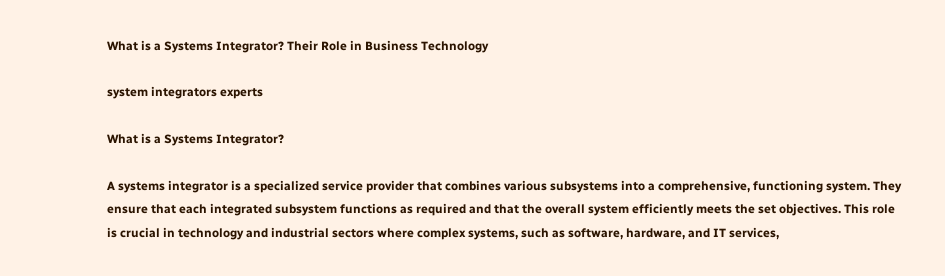What is a Systems Integrator? Their Role in Business Technology

system integrators experts

What is a Systems Integrator?

A systems integrator is a specialized service provider that combines various subsystems into a comprehensive, functioning system. They ensure that each integrated subsystem functions as required and that the overall system efficiently meets the set objectives. This role is crucial in technology and industrial sectors where complex systems, such as software, hardware, and IT services,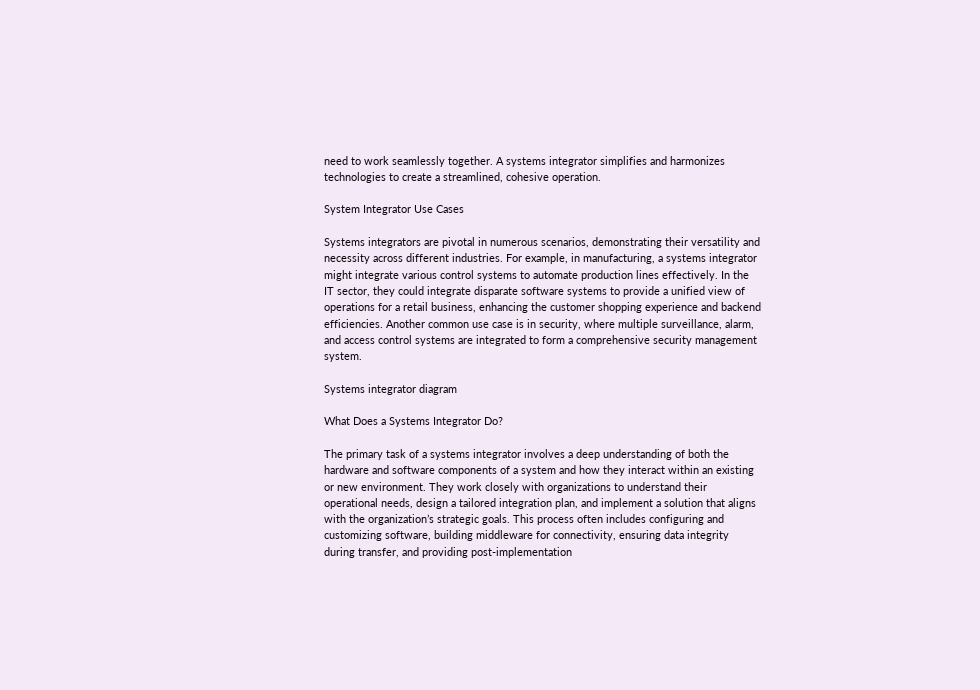need to work seamlessly together. A systems integrator simplifies and harmonizes technologies to create a streamlined, cohesive operation.

System Integrator Use Cases

Systems integrators are pivotal in numerous scenarios, demonstrating their versatility and necessity across different industries. For example, in manufacturing, a systems integrator might integrate various control systems to automate production lines effectively. In the IT sector, they could integrate disparate software systems to provide a unified view of operations for a retail business, enhancing the customer shopping experience and backend efficiencies. Another common use case is in security, where multiple surveillance, alarm, and access control systems are integrated to form a comprehensive security management system.

Systems integrator diagram

What Does a Systems Integrator Do?

The primary task of a systems integrator involves a deep understanding of both the hardware and software components of a system and how they interact within an existing or new environment. They work closely with organizations to understand their operational needs, design a tailored integration plan, and implement a solution that aligns with the organization’s strategic goals. This process often includes configuring and customizing software, building middleware for connectivity, ensuring data integrity during transfer, and providing post-implementation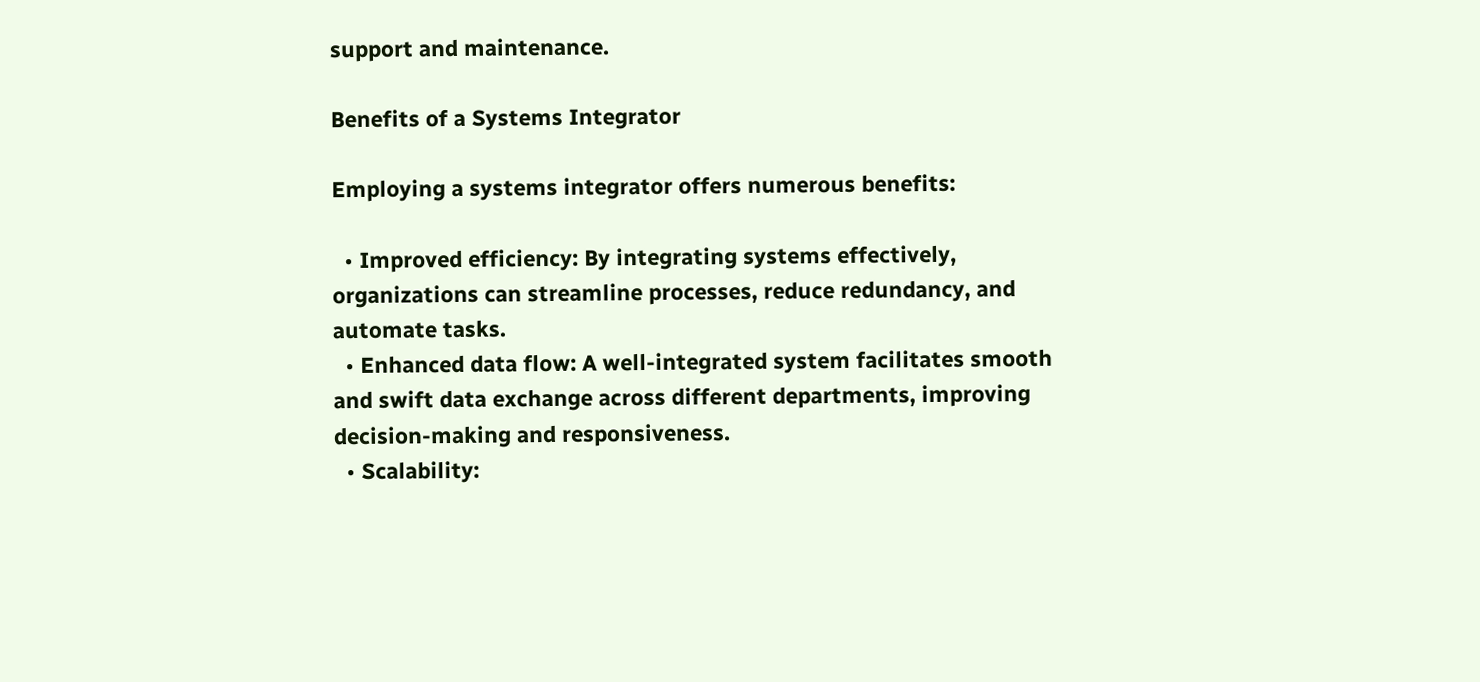support and maintenance.

Benefits of a Systems Integrator

Employing a systems integrator offers numerous benefits:

  • Improved efficiency: By integrating systems effectively, organizations can streamline processes, reduce redundancy, and automate tasks.
  • Enhanced data flow: A well-integrated system facilitates smooth and swift data exchange across different departments, improving decision-making and responsiveness.
  • Scalability: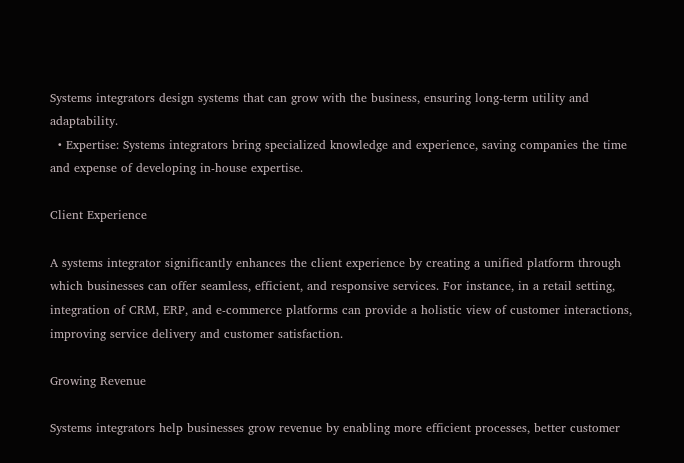Systems integrators design systems that can grow with the business, ensuring long-term utility and adaptability.
  • Expertise: Systems integrators bring specialized knowledge and experience, saving companies the time and expense of developing in-house expertise.

Client Experience

A systems integrator significantly enhances the client experience by creating a unified platform through which businesses can offer seamless, efficient, and responsive services. For instance, in a retail setting, integration of CRM, ERP, and e-commerce platforms can provide a holistic view of customer interactions, improving service delivery and customer satisfaction.

Growing Revenue

Systems integrators help businesses grow revenue by enabling more efficient processes, better customer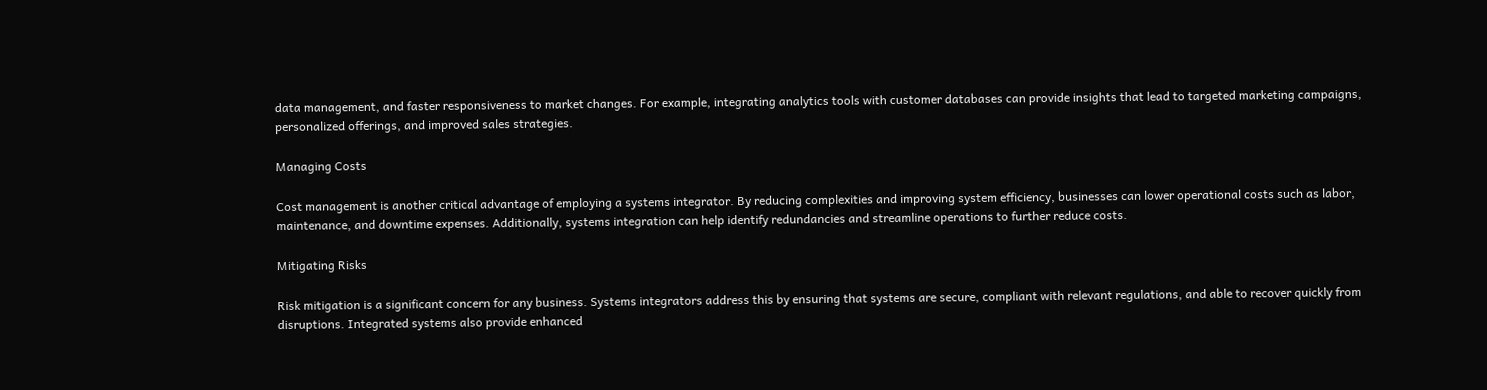data management, and faster responsiveness to market changes. For example, integrating analytics tools with customer databases can provide insights that lead to targeted marketing campaigns, personalized offerings, and improved sales strategies.

Managing Costs

Cost management is another critical advantage of employing a systems integrator. By reducing complexities and improving system efficiency, businesses can lower operational costs such as labor, maintenance, and downtime expenses. Additionally, systems integration can help identify redundancies and streamline operations to further reduce costs.

Mitigating Risks

Risk mitigation is a significant concern for any business. Systems integrators address this by ensuring that systems are secure, compliant with relevant regulations, and able to recover quickly from disruptions. Integrated systems also provide enhanced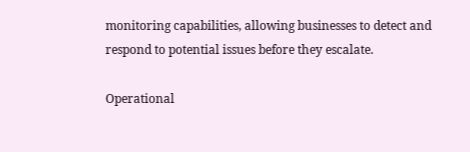monitoring capabilities, allowing businesses to detect and respond to potential issues before they escalate.

Operational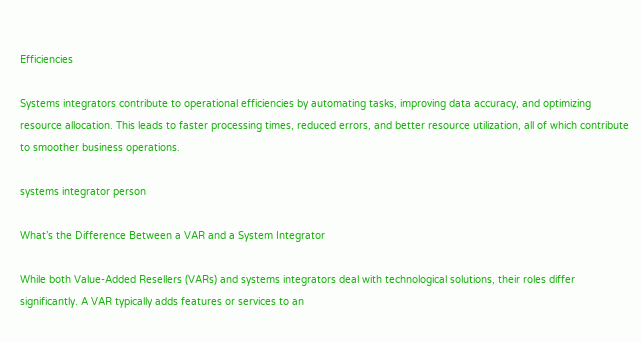Efficiencies

Systems integrators contribute to operational efficiencies by automating tasks, improving data accuracy, and optimizing resource allocation. This leads to faster processing times, reduced errors, and better resource utilization, all of which contribute to smoother business operations.

systems integrator person

What’s the Difference Between a VAR and a System Integrator

While both Value-Added Resellers (VARs) and systems integrators deal with technological solutions, their roles differ significantly. A VAR typically adds features or services to an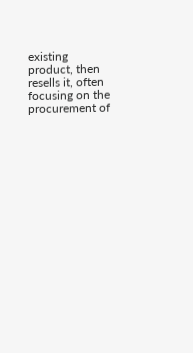existing product, then resells it, often focusing on the procurement of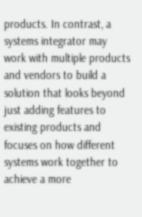products. In contrast, a systems integrator may work with multiple products and vendors to build a solution that looks beyond just adding features to existing products and focuses on how different systems work together to achieve a more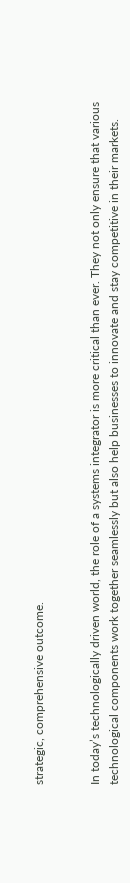strategic, comprehensive outcome.


In today’s technologically driven world, the role of a systems integrator is more critical than ever. They not only ensure that various technological components work together seamlessly but also help businesses to innovate and stay competitive in their markets.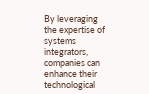By leveraging the expertise of systems integrators, companies can enhance their technological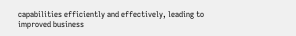capabilities efficiently and effectively, leading to improved business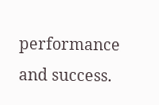performance and success.